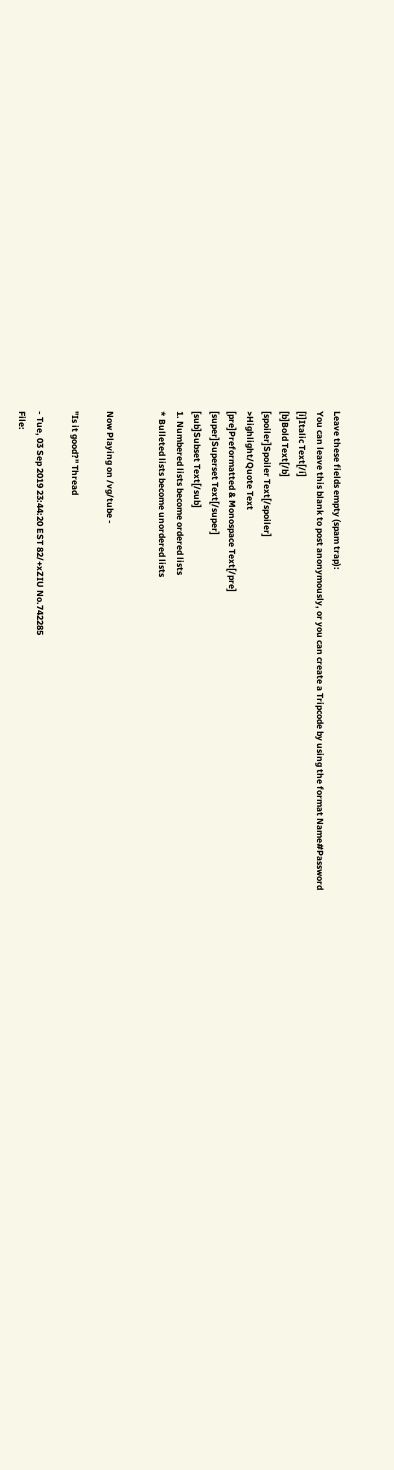Leave these fields empty (spam trap):
You can leave this blank to post anonymously, or you can create a Tripcode by using the format Name#Password
[i]Italic Text[/i]
[b]Bold Text[/b]
[spoiler]Spoiler Text[/spoiler]
>Highlight/Quote Text
[pre]Preformatted & Monospace Text[/pre]
[super]Superset Text[/super]
[sub]Subset Text[/sub]
1. Numbered lists become ordered lists
* Bulleted lists become unordered lists


Now Playing on /vg/tube -

"Is it good?" Thread

- Tue, 03 Sep 2019 23:44:20 EST 82/+xZIU No.742285
File: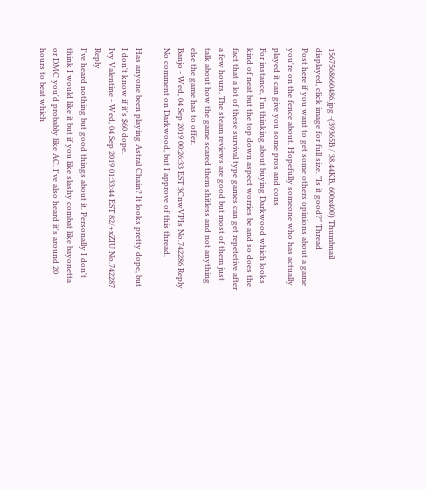1567568660486.jpg -(39365B / 38.44KB, 600x400) Thumbnail displayed, click image for full size. "Is it good?" Thread
Post here if you want to get some others opinions about a game you're on the fence about. Hopefully someone who has actually played it can give you some pros and cons
For instance, I'm thinking about buying Darkwood which looks kind of neat but the top down aspect worries be and so does the fact that a lot of these survival type games can get repetetive after a few hours. The steam reviews are good but most of them just talk about how the game scared them shitless and not anything else the game has to offer.
Banjo - Wed, 04 Sep 2019 00:26:33 EST 3CnwVPIs No.742286 Reply
No comment on Darkwood, but I approve of this thread.

Has anyone been playing Astral Chain? It looks pretty dope, but I don't know if it's $60 dope.
Ivy Valentine - Wed, 04 Sep 2019 01:33:44 EST 82/+xZIU No.742287 Reply
I've heard nothing but good things about it. Personally I don't think I would like it but if you like slashy combat like bayonetta or DMC you'd probably like AC. I've also heard it's around 20 hours to beat which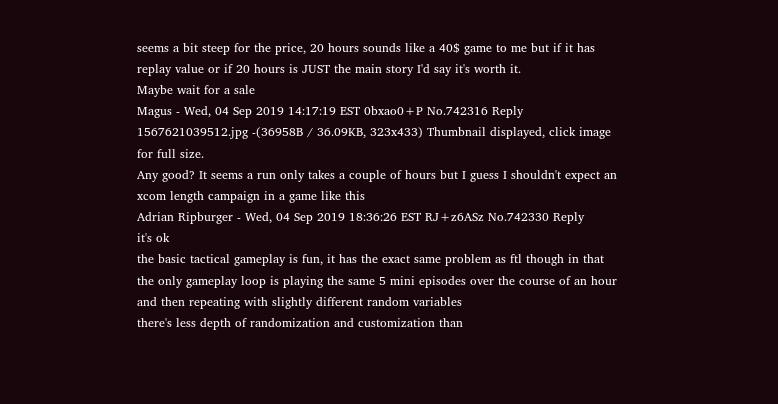seems a bit steep for the price, 20 hours sounds like a 40$ game to me but if it has replay value or if 20 hours is JUST the main story I'd say it's worth it.
Maybe wait for a sale
Magus - Wed, 04 Sep 2019 14:17:19 EST 0bxao0+P No.742316 Reply
1567621039512.jpg -(36958B / 36.09KB, 323x433) Thumbnail displayed, click image for full size.
Any good? It seems a run only takes a couple of hours but I guess I shouldn't expect an xcom length campaign in a game like this
Adrian Ripburger - Wed, 04 Sep 2019 18:36:26 EST RJ+z6ASz No.742330 Reply
it's ok
the basic tactical gameplay is fun, it has the exact same problem as ftl though in that the only gameplay loop is playing the same 5 mini episodes over the course of an hour and then repeating with slightly different random variables
there's less depth of randomization and customization than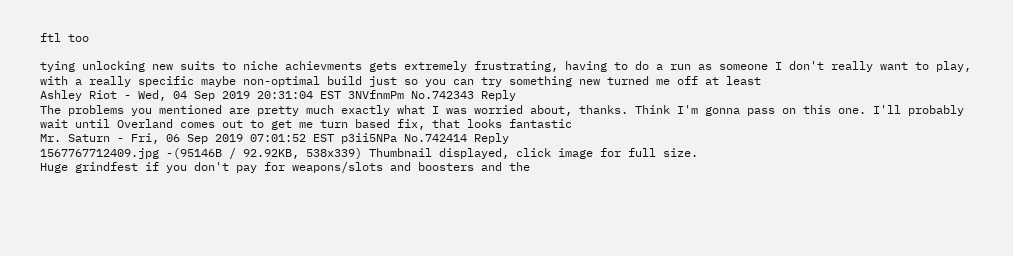ftl too

tying unlocking new suits to niche achievments gets extremely frustrating, having to do a run as someone I don't really want to play, with a really specific maybe non-optimal build just so you can try something new turned me off at least
Ashley Riot - Wed, 04 Sep 2019 20:31:04 EST 3NVfnmPm No.742343 Reply
The problems you mentioned are pretty much exactly what I was worried about, thanks. Think I'm gonna pass on this one. I'll probably wait until Overland comes out to get me turn based fix, that looks fantastic
Mr. Saturn - Fri, 06 Sep 2019 07:01:52 EST p3ii5NPa No.742414 Reply
1567767712409.jpg -(95146B / 92.92KB, 538x339) Thumbnail displayed, click image for full size.
Huge grindfest if you don't pay for weapons/slots and boosters and the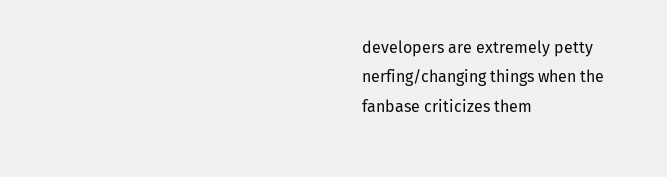developers are extremely petty nerfing/changing things when the fanbase criticizes them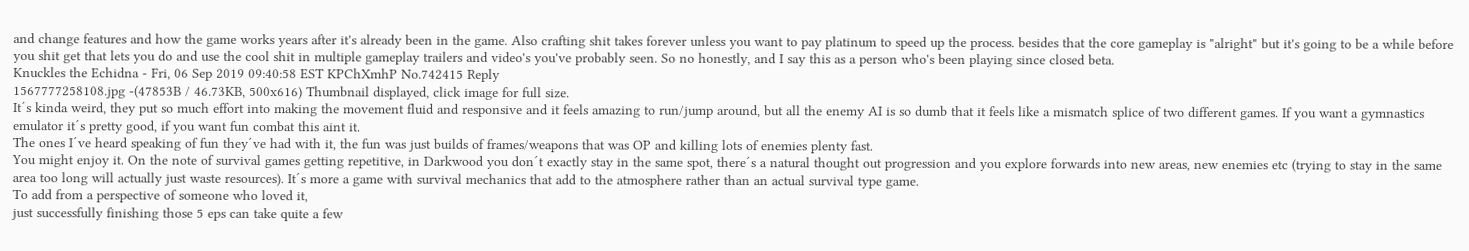and change features and how the game works years after it's already been in the game. Also crafting shit takes forever unless you want to pay platinum to speed up the process. besides that the core gameplay is "alright" but it's going to be a while before you shit get that lets you do and use the cool shit in multiple gameplay trailers and video's you've probably seen. So no honestly, and I say this as a person who's been playing since closed beta.
Knuckles the Echidna - Fri, 06 Sep 2019 09:40:58 EST KPChXmhP No.742415 Reply
1567777258108.jpg -(47853B / 46.73KB, 500x616) Thumbnail displayed, click image for full size.
It´s kinda weird, they put so much effort into making the movement fluid and responsive and it feels amazing to run/jump around, but all the enemy AI is so dumb that it feels like a mismatch splice of two different games. If you want a gymnastics emulator it´s pretty good, if you want fun combat this aint it.
The ones I´ve heard speaking of fun they´ve had with it, the fun was just builds of frames/weapons that was OP and killing lots of enemies plenty fast.
You might enjoy it. On the note of survival games getting repetitive, in Darkwood you don´t exactly stay in the same spot, there´s a natural thought out progression and you explore forwards into new areas, new enemies etc (trying to stay in the same area too long will actually just waste resources). It´s more a game with survival mechanics that add to the atmosphere rather than an actual survival type game.
To add from a perspective of someone who loved it,
just successfully finishing those 5 eps can take quite a few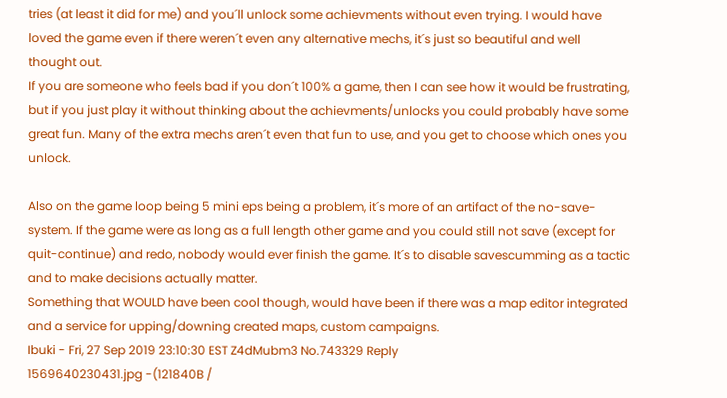tries (at least it did for me) and you´ll unlock some achievments without even trying. I would have loved the game even if there weren´t even any alternative mechs, it´s just so beautiful and well thought out.
If you are someone who feels bad if you don´t 100% a game, then I can see how it would be frustrating, but if you just play it without thinking about the achievments/unlocks you could probably have some great fun. Many of the extra mechs aren´t even that fun to use, and you get to choose which ones you unlock.

Also on the game loop being 5 mini eps being a problem, it´s more of an artifact of the no-save-system. If the game were as long as a full length other game and you could still not save (except for quit-continue) and redo, nobody would ever finish the game. It´s to disable savescumming as a tactic and to make decisions actually matter.
Something that WOULD have been cool though, would have been if there was a map editor integrated and a service for upping/downing created maps, custom campaigns.
Ibuki - Fri, 27 Sep 2019 23:10:30 EST Z4dMubm3 No.743329 Reply
1569640230431.jpg -(121840B /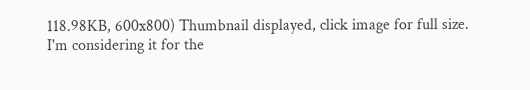118.98KB, 600x800) Thumbnail displayed, click image for full size.
I'm considering it for the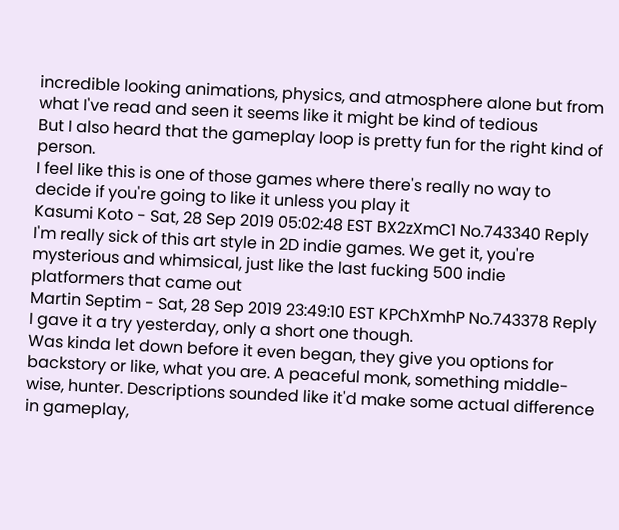incredible looking animations, physics, and atmosphere alone but from what I've read and seen it seems like it might be kind of tedious
But I also heard that the gameplay loop is pretty fun for the right kind of person.
I feel like this is one of those games where there's really no way to decide if you're going to like it unless you play it
Kasumi Koto - Sat, 28 Sep 2019 05:02:48 EST BX2zXmC1 No.743340 Reply
I'm really sick of this art style in 2D indie games. We get it, you're mysterious and whimsical, just like the last fucking 500 indie platformers that came out
Martin Septim - Sat, 28 Sep 2019 23:49:10 EST KPChXmhP No.743378 Reply
I gave it a try yesterday, only a short one though.
Was kinda let down before it even began, they give you options for backstory or like, what you are. A peaceful monk, something middle-wise, hunter. Descriptions sounded like it'd make some actual difference in gameplay,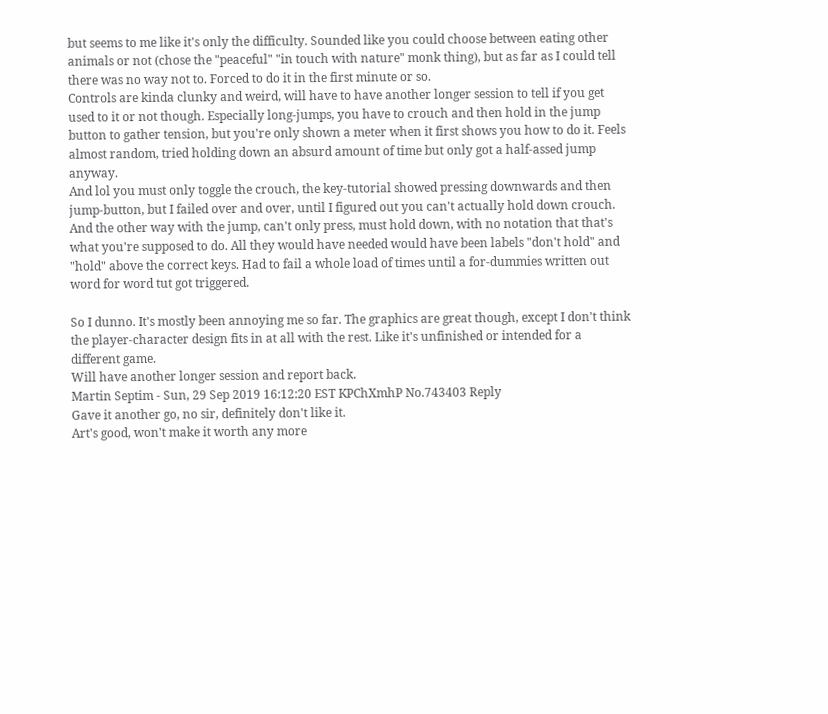but seems to me like it's only the difficulty. Sounded like you could choose between eating other animals or not (chose the "peaceful" "in touch with nature" monk thing), but as far as I could tell there was no way not to. Forced to do it in the first minute or so.
Controls are kinda clunky and weird, will have to have another longer session to tell if you get used to it or not though. Especially long-jumps, you have to crouch and then hold in the jump button to gather tension, but you're only shown a meter when it first shows you how to do it. Feels almost random, tried holding down an absurd amount of time but only got a half-assed jump anyway.
And lol you must only toggle the crouch, the key-tutorial showed pressing downwards and then jump-button, but I failed over and over, until I figured out you can't actually hold down crouch. And the other way with the jump, can't only press, must hold down, with no notation that that's what you're supposed to do. All they would have needed would have been labels "don't hold" and "hold" above the correct keys. Had to fail a whole load of times until a for-dummies written out word for word tut got triggered.

So I dunno. It's mostly been annoying me so far. The graphics are great though, except I don't think the player-character design fits in at all with the rest. Like it's unfinished or intended for a different game.
Will have another longer session and report back.
Martin Septim - Sun, 29 Sep 2019 16:12:20 EST KPChXmhP No.743403 Reply
Gave it another go, no sir, definitely don't like it.
Art's good, won't make it worth any more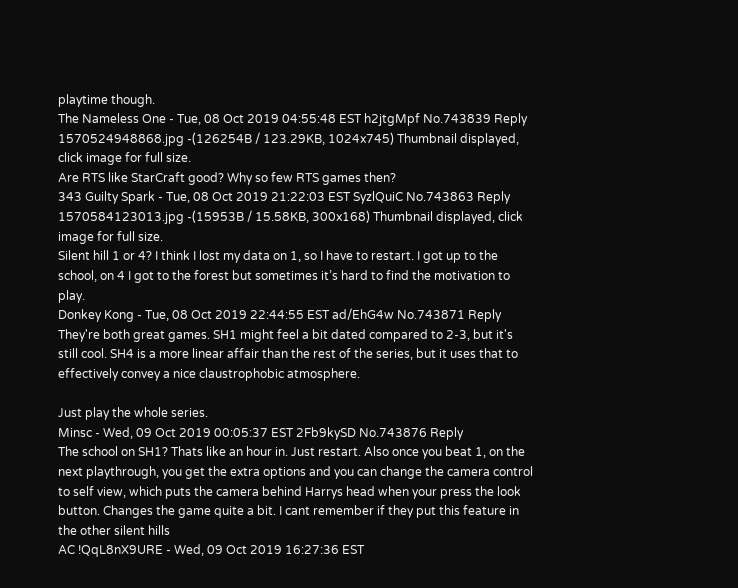playtime though.
The Nameless One - Tue, 08 Oct 2019 04:55:48 EST h2jtgMpf No.743839 Reply
1570524948868.jpg -(126254B / 123.29KB, 1024x745) Thumbnail displayed, click image for full size.
Are RTS like StarCraft good? Why so few RTS games then?
343 Guilty Spark - Tue, 08 Oct 2019 21:22:03 EST SyzlQuiC No.743863 Reply
1570584123013.jpg -(15953B / 15.58KB, 300x168) Thumbnail displayed, click image for full size.
Silent hill 1 or 4? I think I lost my data on 1, so I have to restart. I got up to the school, on 4 I got to the forest but sometimes it’s hard to find the motivation to play.
Donkey Kong - Tue, 08 Oct 2019 22:44:55 EST ad/EhG4w No.743871 Reply
They're both great games. SH1 might feel a bit dated compared to 2-3, but it's still cool. SH4 is a more linear affair than the rest of the series, but it uses that to effectively convey a nice claustrophobic atmosphere.

Just play the whole series.
Minsc - Wed, 09 Oct 2019 00:05:37 EST 2Fb9kySD No.743876 Reply
The school on SH1? Thats like an hour in. Just restart. Also once you beat 1, on the next playthrough, you get the extra options and you can change the camera control to self view, which puts the camera behind Harrys head when your press the look button. Changes the game quite a bit. I cant remember if they put this feature in the other silent hills
AC !QqL8nX9URE - Wed, 09 Oct 2019 16:27:36 EST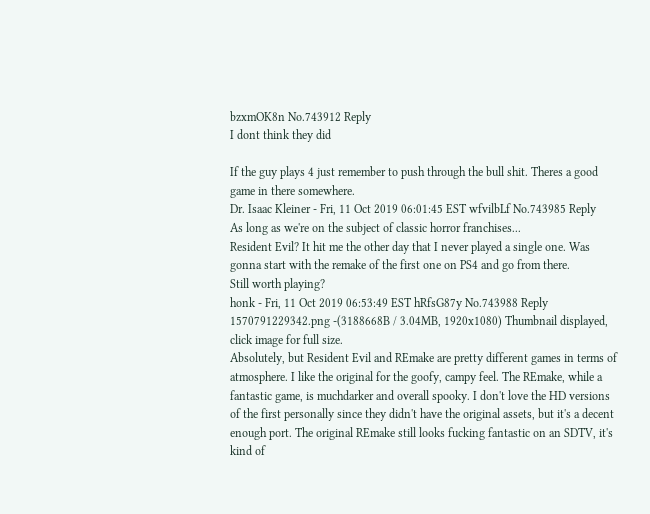bzxmOK8n No.743912 Reply
I dont think they did

If the guy plays 4 just remember to push through the bull shit. Theres a good game in there somewhere.
Dr. Isaac Kleiner - Fri, 11 Oct 2019 06:01:45 EST wfvilbLf No.743985 Reply
As long as we're on the subject of classic horror franchises...
Resident Evil? It hit me the other day that I never played a single one. Was gonna start with the remake of the first one on PS4 and go from there.
Still worth playing?
honk - Fri, 11 Oct 2019 06:53:49 EST hRfsG87y No.743988 Reply
1570791229342.png -(3188668B / 3.04MB, 1920x1080) Thumbnail displayed, click image for full size.
Absolutely, but Resident Evil and REmake are pretty different games in terms of atmosphere. I like the original for the goofy, campy feel. The REmake, while a fantastic game, is muchdarker and overall spooky. I don't love the HD versions of the first personally since they didn't have the original assets, but it's a decent enough port. The original REmake still looks fucking fantastic on an SDTV, it's kind of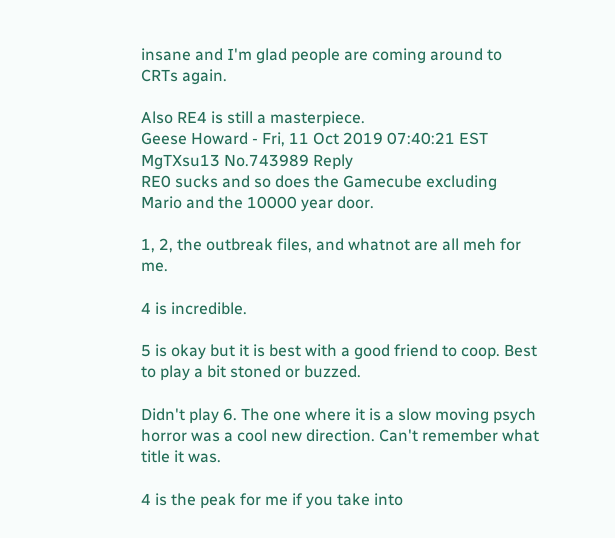insane and I'm glad people are coming around to CRTs again.

Also RE4 is still a masterpiece.
Geese Howard - Fri, 11 Oct 2019 07:40:21 EST MgTXsu13 No.743989 Reply
RE0 sucks and so does the Gamecube excluding Mario and the 10000 year door.

1, 2, the outbreak files, and whatnot are all meh for me.

4 is incredible.

5 is okay but it is best with a good friend to coop. Best to play a bit stoned or buzzed.

Didn't play 6. The one where it is a slow moving psych horror was a cool new direction. Can't remember what title it was.

4 is the peak for me if you take into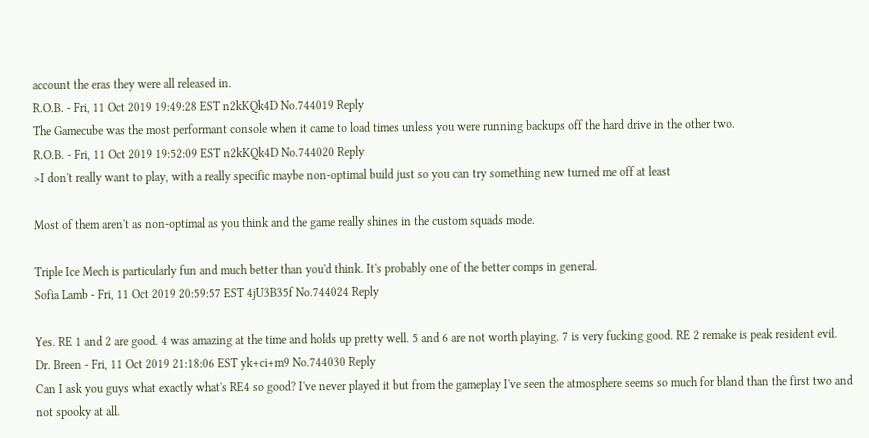account the eras they were all released in.
R.O.B. - Fri, 11 Oct 2019 19:49:28 EST n2kKQk4D No.744019 Reply
The Gamecube was the most performant console when it came to load times unless you were running backups off the hard drive in the other two.
R.O.B. - Fri, 11 Oct 2019 19:52:09 EST n2kKQk4D No.744020 Reply
>I don't really want to play, with a really specific maybe non-optimal build just so you can try something new turned me off at least

Most of them aren't as non-optimal as you think and the game really shines in the custom squads mode.

Triple Ice Mech is particularly fun and much better than you'd think. It's probably one of the better comps in general.
Sofia Lamb - Fri, 11 Oct 2019 20:59:57 EST 4jU3B35f No.744024 Reply

Yes. RE 1 and 2 are good. 4 was amazing at the time and holds up pretty well. 5 and 6 are not worth playing. 7 is very fucking good. RE 2 remake is peak resident evil.
Dr. Breen - Fri, 11 Oct 2019 21:18:06 EST yk+ci+m9 No.744030 Reply
Can I ask you guys what exactly what's RE4 so good? I've never played it but from the gameplay I've seen the atmosphere seems so much for bland than the first two and not spooky at all.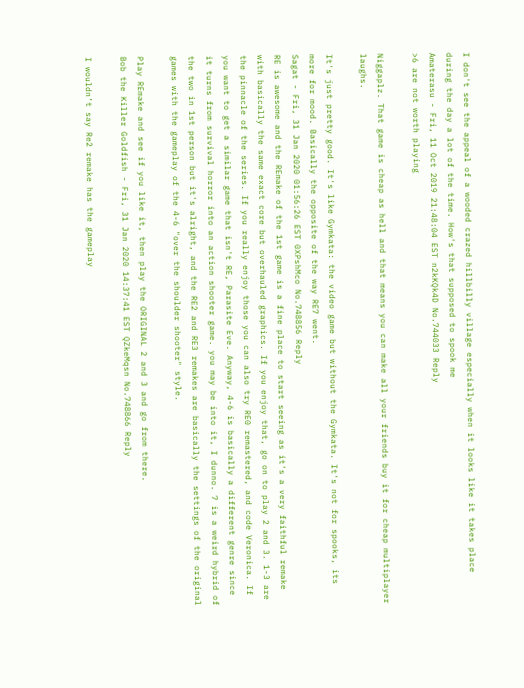I don't see the appeal of a wooded crazed hillbilly village especially when it looks like it takes place during the day a lot of the time. How's that supposed to spook me
Amaterasu - Fri, 11 Oct 2019 21:48:04 EST n2kKQk4D No.744033 Reply
>6 are not worth playing

Niggaplz. That game is cheap as hell and that means you can make all your friends buy it for cheap multiplayer laughs.

It's just pretty good. It's like Gymkata: the video game but without the Gymkata. It's not for spooks, its more for mood. Basically the opposite of the way RE7 went.
Sagat - Fri, 31 Jan 2020 01:56:26 EST 0XPshMco No.748856 Reply
RE is awesome and the REmake of the 1st game is a fine place to start seeing as it's a very faithful remake with basically the same exact core but overhauled graphics. If you enjoy that, go on to play 2 and 3. 1-3 are the pinnacle of the series. If you really enjoy those you can also try RE0 remastered, and code Veronica. If you want to get a similar game that isn't RE, Parasite Eve. Anyway, 4-6 is basically a different genre since it turns from survival horror into an action shooter game. you may be into it, I dunno. 7 is a weird hybrid of the two in 1st person but it's alright, and the RE2 and RE3 remakes are basically the settings of the original games with the gameplay of the 4-6 "over the shoulder shooter" style.

Play REmake and see if you like it, then play the ORIGINAL 2 and 3 and go from there.
Bob the Killer Goldfish - Fri, 31 Jan 2020 14:37:41 EST QZkeMqsn No.748866 Reply

I wouldn’t say Re2 remake has the gameplay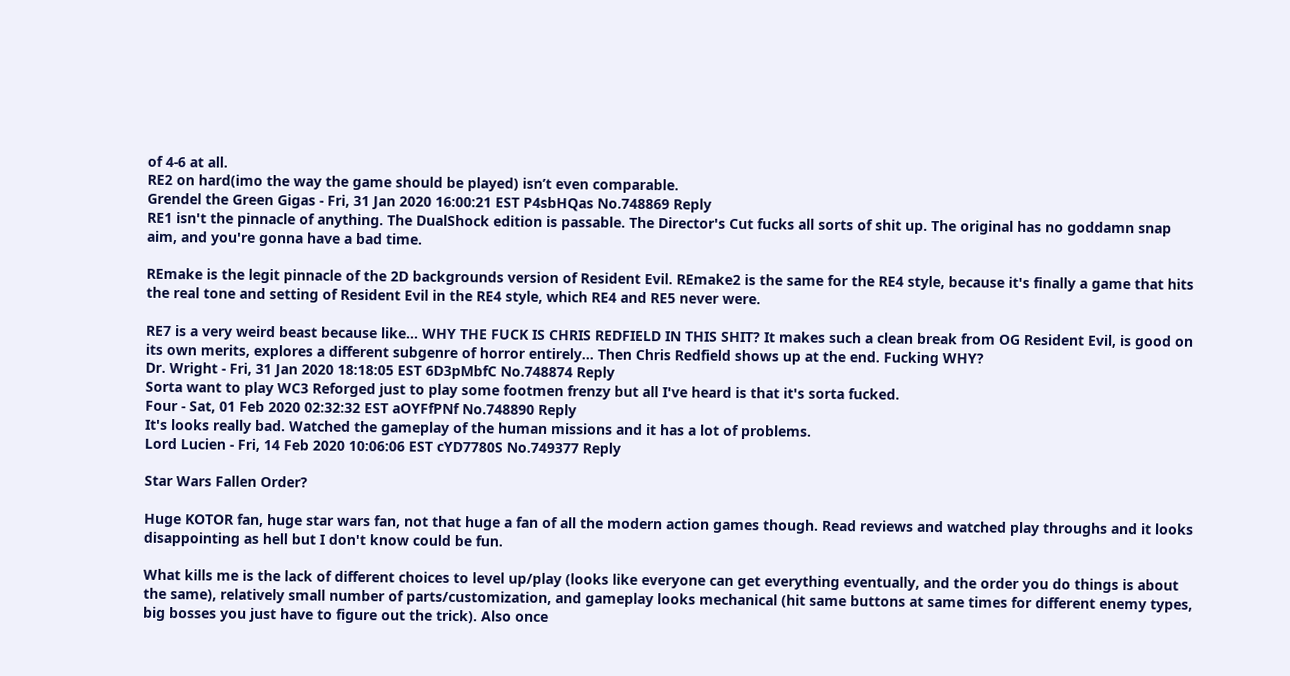of 4-6 at all.
RE2 on hard(imo the way the game should be played) isn’t even comparable.
Grendel the Green Gigas - Fri, 31 Jan 2020 16:00:21 EST P4sbHQas No.748869 Reply
RE1 isn't the pinnacle of anything. The DualShock edition is passable. The Director's Cut fucks all sorts of shit up. The original has no goddamn snap aim, and you're gonna have a bad time.

REmake is the legit pinnacle of the 2D backgrounds version of Resident Evil. REmake2 is the same for the RE4 style, because it's finally a game that hits the real tone and setting of Resident Evil in the RE4 style, which RE4 and RE5 never were.

RE7 is a very weird beast because like... WHY THE FUCK IS CHRIS REDFIELD IN THIS SHIT? It makes such a clean break from OG Resident Evil, is good on its own merits, explores a different subgenre of horror entirely... Then Chris Redfield shows up at the end. Fucking WHY?
Dr. Wright - Fri, 31 Jan 2020 18:18:05 EST 6D3pMbfC No.748874 Reply
Sorta want to play WC3 Reforged just to play some footmen frenzy but all I've heard is that it's sorta fucked.
Four - Sat, 01 Feb 2020 02:32:32 EST aOYFfPNf No.748890 Reply
It's looks really bad. Watched the gameplay of the human missions and it has a lot of problems.
Lord Lucien - Fri, 14 Feb 2020 10:06:06 EST cYD7780S No.749377 Reply

Star Wars Fallen Order?

Huge KOTOR fan, huge star wars fan, not that huge a fan of all the modern action games though. Read reviews and watched play throughs and it looks disappointing as hell but I don't know could be fun.

What kills me is the lack of different choices to level up/play (looks like everyone can get everything eventually, and the order you do things is about the same), relatively small number of parts/customization, and gameplay looks mechanical (hit same buttons at same times for different enemy types, big bosses you just have to figure out the trick). Also once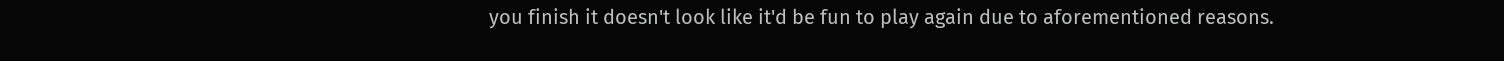you finish it doesn't look like it'd be fun to play again due to aforementioned reasons.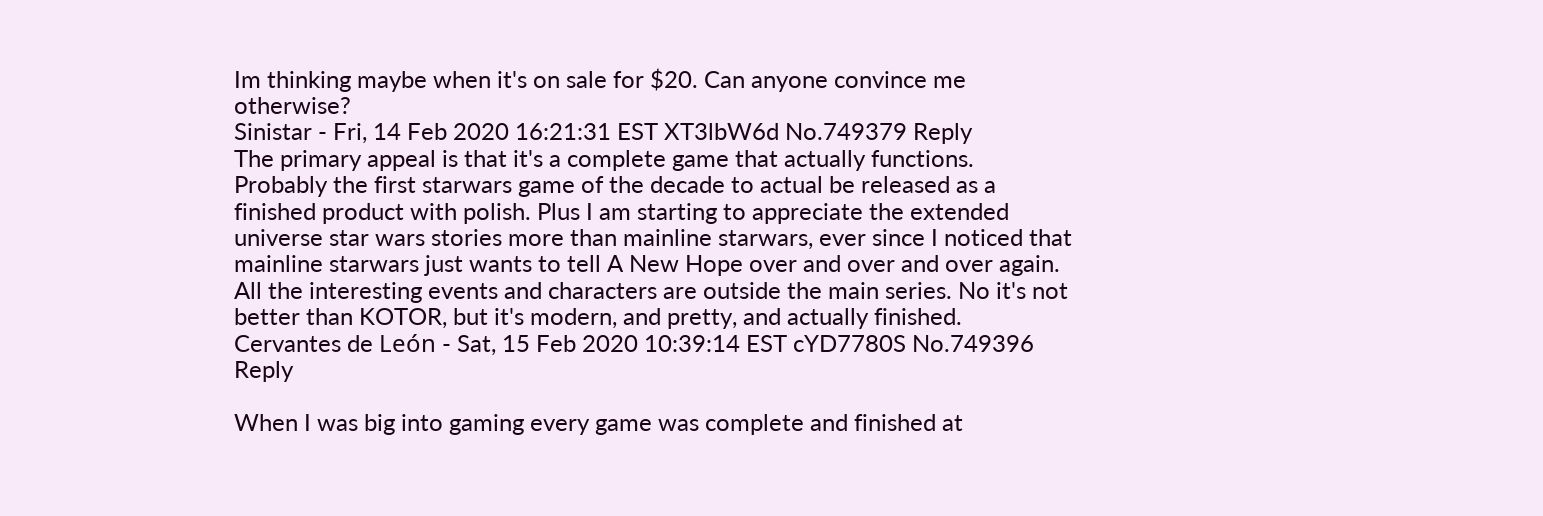Im thinking maybe when it's on sale for $20. Can anyone convince me otherwise?
Sinistar - Fri, 14 Feb 2020 16:21:31 EST XT3lbW6d No.749379 Reply
The primary appeal is that it's a complete game that actually functions. Probably the first starwars game of the decade to actual be released as a finished product with polish. Plus I am starting to appreciate the extended universe star wars stories more than mainline starwars, ever since I noticed that mainline starwars just wants to tell A New Hope over and over and over again. All the interesting events and characters are outside the main series. No it's not better than KOTOR, but it's modern, and pretty, and actually finished.
Cervantes de León - Sat, 15 Feb 2020 10:39:14 EST cYD7780S No.749396 Reply

When I was big into gaming every game was complete and finished at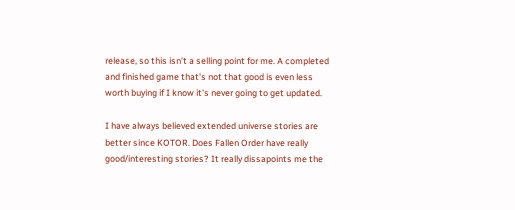release, so this isn't a selling point for me. A completed and finished game that's not that good is even less worth buying if I know it's never going to get updated.

I have always believed extended universe stories are better since KOTOR. Does Fallen Order have really good/interesting stories? It really dissapoints me the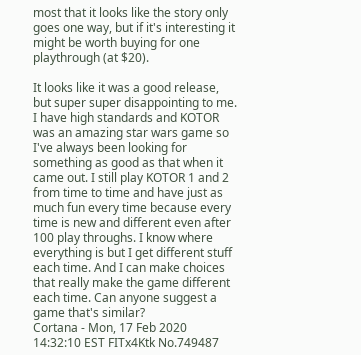most that it looks like the story only goes one way, but if it's interesting it might be worth buying for one playthrough (at $20).

It looks like it was a good release, but super super disappointing to me. I have high standards and KOTOR was an amazing star wars game so I've always been looking for something as good as that when it came out. I still play KOTOR 1 and 2 from time to time and have just as much fun every time because every time is new and different even after 100 play throughs. I know where everything is but I get different stuff each time. And I can make choices that really make the game different each time. Can anyone suggest a game that's similar?
Cortana - Mon, 17 Feb 2020 14:32:10 EST FITx4Ktk No.749487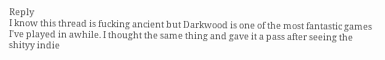Reply
I know this thread is fucking ancient but Darkwood is one of the most fantastic games I've played in awhile. I thought the same thing and gave it a pass after seeing the shityy indie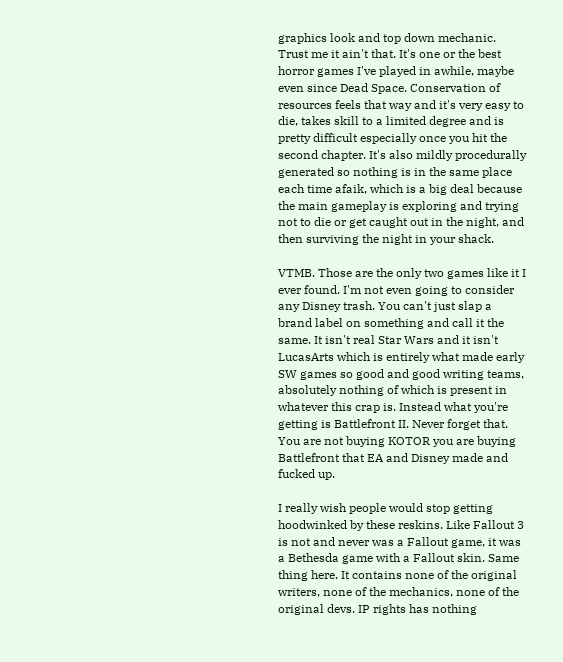graphics look and top down mechanic. Trust me it ain't that. It's one or the best horror games I've played in awhile, maybe even since Dead Space. Conservation of resources feels that way and it's very easy to die, takes skill to a limited degree and is pretty difficult especially once you hit the second chapter. It's also mildly procedurally generated so nothing is in the same place each time afaik, which is a big deal because the main gameplay is exploring and trying not to die or get caught out in the night, and then surviving the night in your shack.

VTMB. Those are the only two games like it I ever found. I'm not even going to consider any Disney trash. You can't just slap a brand label on something and call it the same. It isn't real Star Wars and it isn't LucasArts which is entirely what made early SW games so good and good writing teams, absolutely nothing of which is present in whatever this crap is. Instead what you're getting is Battlefront II. Never forget that. You are not buying KOTOR you are buying Battlefront that EA and Disney made and fucked up.

I really wish people would stop getting hoodwinked by these reskins. Like Fallout 3 is not and never was a Fallout game, it was a Bethesda game with a Fallout skin. Same thing here. It contains none of the original writers, none of the mechanics, none of the original devs. IP rights has nothing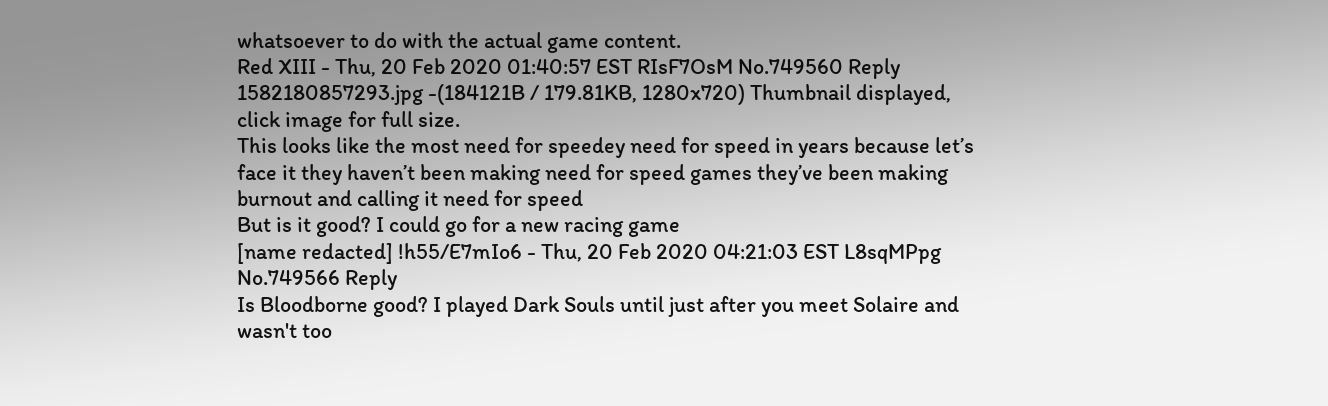whatsoever to do with the actual game content.
Red XIII - Thu, 20 Feb 2020 01:40:57 EST RIsF7OsM No.749560 Reply
1582180857293.jpg -(184121B / 179.81KB, 1280x720) Thumbnail displayed, click image for full size.
This looks like the most need for speedey need for speed in years because let’s face it they haven’t been making need for speed games they’ve been making burnout and calling it need for speed
But is it good? I could go for a new racing game
[name redacted] !h55/E7mIo6 - Thu, 20 Feb 2020 04:21:03 EST L8sqMPpg No.749566 Reply
Is Bloodborne good? I played Dark Souls until just after you meet Solaire and wasn't too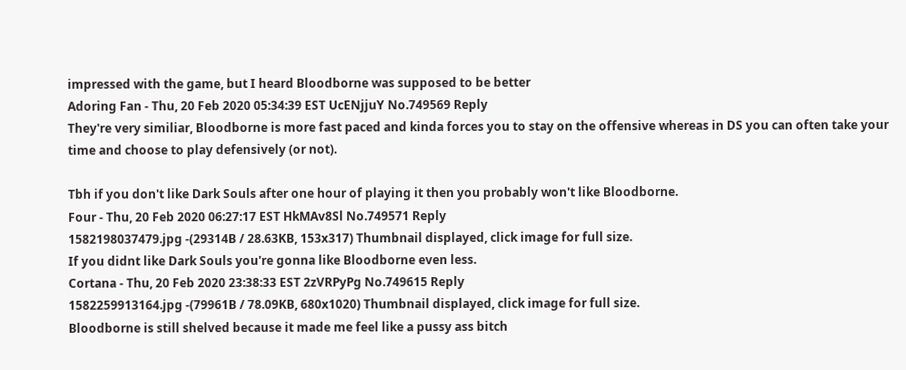impressed with the game, but I heard Bloodborne was supposed to be better
Adoring Fan - Thu, 20 Feb 2020 05:34:39 EST UcENjjuY No.749569 Reply
They're very similiar, Bloodborne is more fast paced and kinda forces you to stay on the offensive whereas in DS you can often take your time and choose to play defensively (or not).

Tbh if you don't like Dark Souls after one hour of playing it then you probably won't like Bloodborne.
Four - Thu, 20 Feb 2020 06:27:17 EST HkMAv8Sl No.749571 Reply
1582198037479.jpg -(29314B / 28.63KB, 153x317) Thumbnail displayed, click image for full size.
If you didnt like Dark Souls you're gonna like Bloodborne even less.
Cortana - Thu, 20 Feb 2020 23:38:33 EST 2zVRPyPg No.749615 Reply
1582259913164.jpg -(79961B / 78.09KB, 680x1020) Thumbnail displayed, click image for full size.
Bloodborne is still shelved because it made me feel like a pussy ass bitch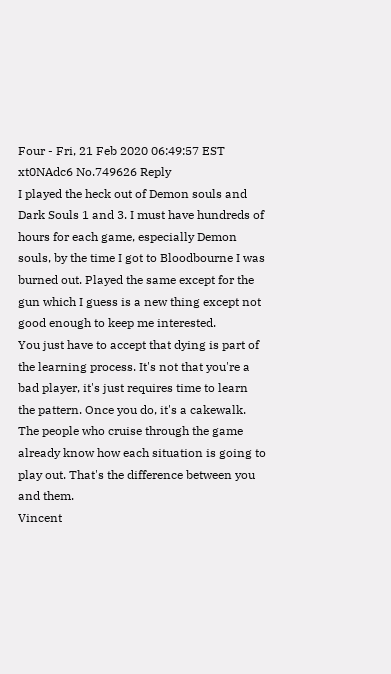Four - Fri, 21 Feb 2020 06:49:57 EST xt0NAdc6 No.749626 Reply
I played the heck out of Demon souls and Dark Souls 1 and 3. I must have hundreds of hours for each game, especially Demon souls, by the time I got to Bloodbourne I was burned out. Played the same except for the gun which I guess is a new thing except not good enough to keep me interested.
You just have to accept that dying is part of the learning process. It's not that you're a bad player, it's just requires time to learn the pattern. Once you do, it's a cakewalk. The people who cruise through the game already know how each situation is going to play out. That's the difference between you and them.
Vincent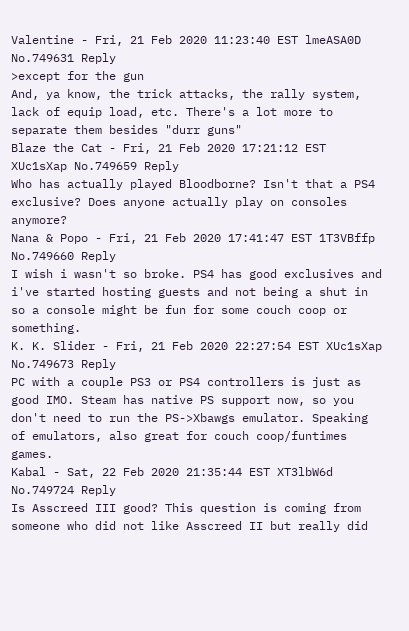Valentine - Fri, 21 Feb 2020 11:23:40 EST lmeASA0D No.749631 Reply
>except for the gun
And, ya know, the trick attacks, the rally system, lack of equip load, etc. There's a lot more to separate them besides "durr guns"
Blaze the Cat - Fri, 21 Feb 2020 17:21:12 EST XUc1sXap No.749659 Reply
Who has actually played Bloodborne? Isn't that a PS4 exclusive? Does anyone actually play on consoles anymore?
Nana & Popo - Fri, 21 Feb 2020 17:41:47 EST 1T3VBffp No.749660 Reply
I wish i wasn't so broke. PS4 has good exclusives and i've started hosting guests and not being a shut in so a console might be fun for some couch coop or something.
K. K. Slider - Fri, 21 Feb 2020 22:27:54 EST XUc1sXap No.749673 Reply
PC with a couple PS3 or PS4 controllers is just as good IMO. Steam has native PS support now, so you don't need to run the PS->Xbawgs emulator. Speaking of emulators, also great for couch coop/funtimes games.
Kabal - Sat, 22 Feb 2020 21:35:44 EST XT3lbW6d No.749724 Reply
Is Asscreed III good? This question is coming from someone who did not like Asscreed II but really did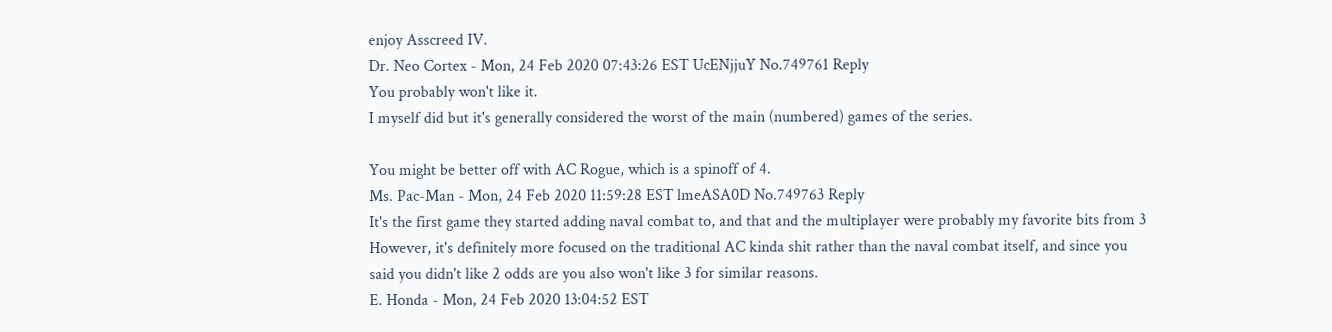enjoy Asscreed IV.
Dr. Neo Cortex - Mon, 24 Feb 2020 07:43:26 EST UcENjjuY No.749761 Reply
You probably won't like it.
I myself did but it's generally considered the worst of the main (numbered) games of the series.

You might be better off with AC Rogue, which is a spinoff of 4.
Ms. Pac-Man - Mon, 24 Feb 2020 11:59:28 EST lmeASA0D No.749763 Reply
It's the first game they started adding naval combat to, and that and the multiplayer were probably my favorite bits from 3
However, it's definitely more focused on the traditional AC kinda shit rather than the naval combat itself, and since you said you didn't like 2 odds are you also won't like 3 for similar reasons.
E. Honda - Mon, 24 Feb 2020 13:04:52 EST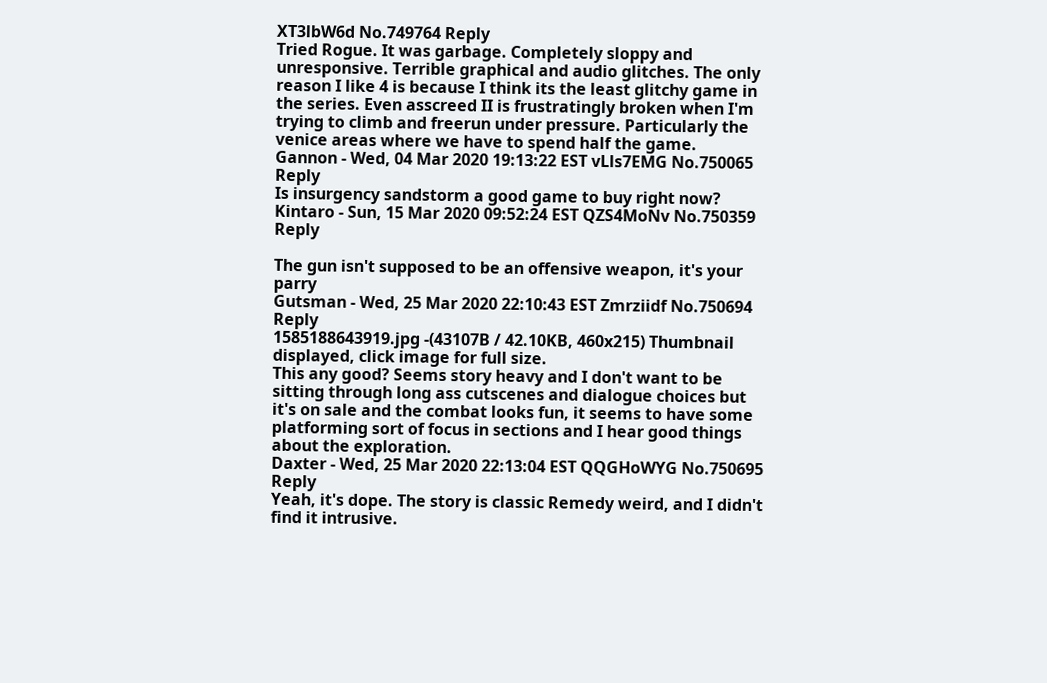XT3lbW6d No.749764 Reply
Tried Rogue. It was garbage. Completely sloppy and unresponsive. Terrible graphical and audio glitches. The only reason I like 4 is because I think its the least glitchy game in the series. Even asscreed II is frustratingly broken when I'm trying to climb and freerun under pressure. Particularly the venice areas where we have to spend half the game.
Gannon - Wed, 04 Mar 2020 19:13:22 EST vLls7EMG No.750065 Reply
Is insurgency sandstorm a good game to buy right now?
Kintaro - Sun, 15 Mar 2020 09:52:24 EST QZS4MoNv No.750359 Reply

The gun isn't supposed to be an offensive weapon, it's your parry
Gutsman - Wed, 25 Mar 2020 22:10:43 EST Zmrziidf No.750694 Reply
1585188643919.jpg -(43107B / 42.10KB, 460x215) Thumbnail displayed, click image for full size.
This any good? Seems story heavy and I don't want to be sitting through long ass cutscenes and dialogue choices but it's on sale and the combat looks fun, it seems to have some platforming sort of focus in sections and I hear good things about the exploration.
Daxter - Wed, 25 Mar 2020 22:13:04 EST QQGHoWYG No.750695 Reply
Yeah, it's dope. The story is classic Remedy weird, and I didn't find it intrusive.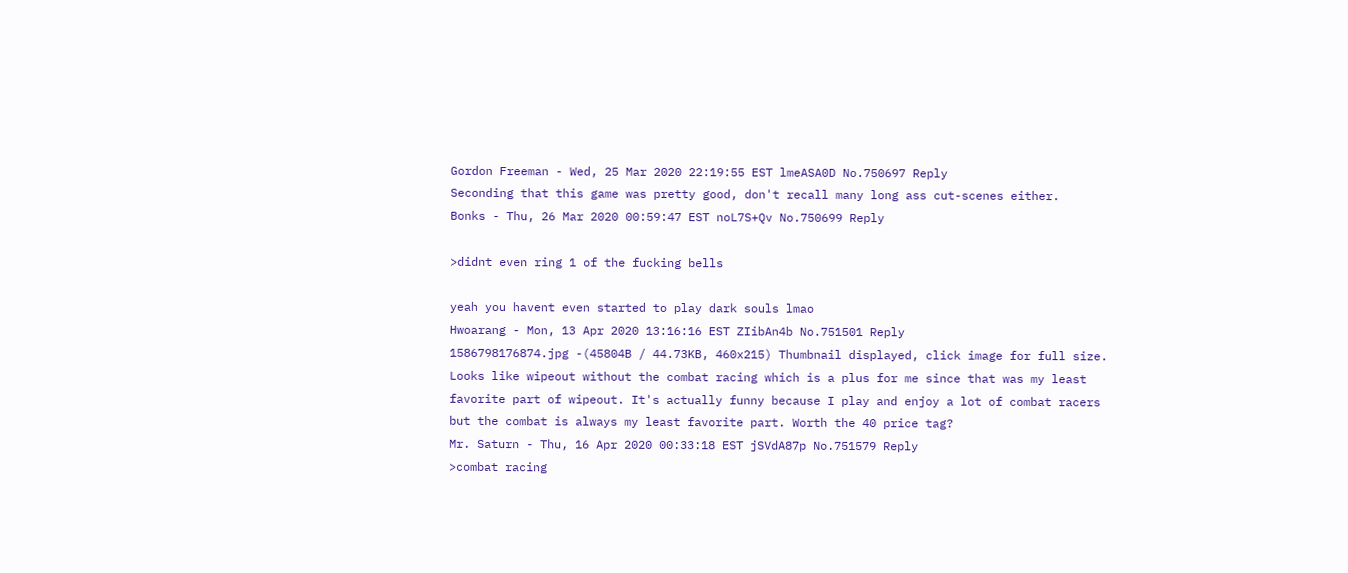Gordon Freeman - Wed, 25 Mar 2020 22:19:55 EST lmeASA0D No.750697 Reply
Seconding that this game was pretty good, don't recall many long ass cut-scenes either.
Bonks - Thu, 26 Mar 2020 00:59:47 EST noL7S+Qv No.750699 Reply

>didnt even ring 1 of the fucking bells

yeah you havent even started to play dark souls lmao
Hwoarang - Mon, 13 Apr 2020 13:16:16 EST ZIibAn4b No.751501 Reply
1586798176874.jpg -(45804B / 44.73KB, 460x215) Thumbnail displayed, click image for full size.
Looks like wipeout without the combat racing which is a plus for me since that was my least favorite part of wipeout. It's actually funny because I play and enjoy a lot of combat racers but the combat is always my least favorite part. Worth the 40 price tag?
Mr. Saturn - Thu, 16 Apr 2020 00:33:18 EST jSVdA87p No.751579 Reply
>combat racing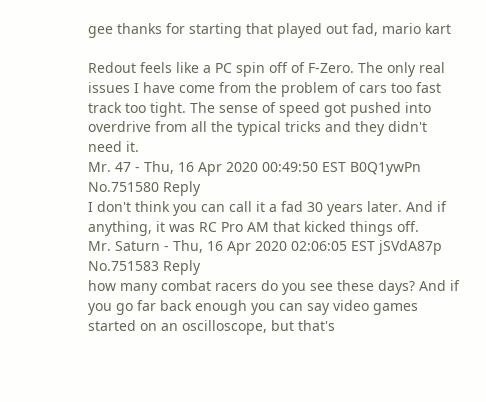gee thanks for starting that played out fad, mario kart

Redout feels like a PC spin off of F-Zero. The only real issues I have come from the problem of cars too fast track too tight. The sense of speed got pushed into overdrive from all the typical tricks and they didn't need it.
Mr. 47 - Thu, 16 Apr 2020 00:49:50 EST B0Q1ywPn No.751580 Reply
I don't think you can call it a fad 30 years later. And if anything, it was RC Pro AM that kicked things off.
Mr. Saturn - Thu, 16 Apr 2020 02:06:05 EST jSVdA87p No.751583 Reply
how many combat racers do you see these days? And if you go far back enough you can say video games started on an oscilloscope, but that's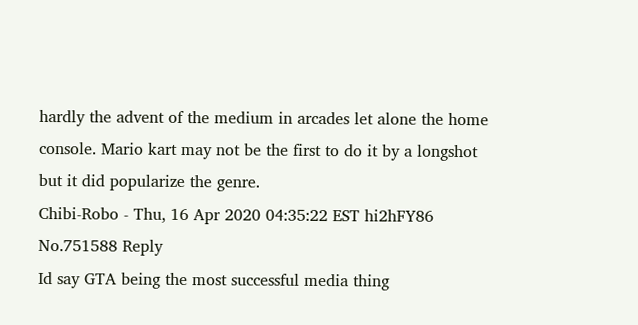hardly the advent of the medium in arcades let alone the home console. Mario kart may not be the first to do it by a longshot but it did popularize the genre.
Chibi-Robo - Thu, 16 Apr 2020 04:35:22 EST hi2hFY86 No.751588 Reply
Id say GTA being the most successful media thing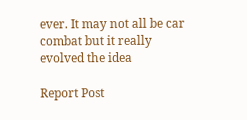ever. It may not all be car combat but it really evolved the idea

Report Post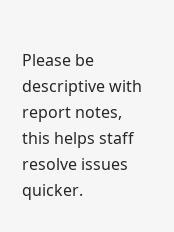Please be descriptive with report notes,
this helps staff resolve issues quicker.